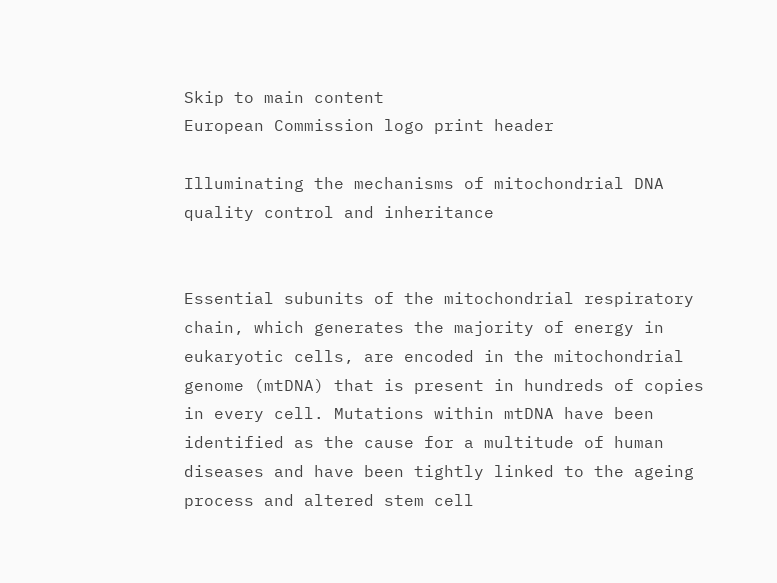Skip to main content
European Commission logo print header

Illuminating the mechanisms of mitochondrial DNA quality control and inheritance


Essential subunits of the mitochondrial respiratory chain, which generates the majority of energy in eukaryotic cells, are encoded in the mitochondrial genome (mtDNA) that is present in hundreds of copies in every cell. Mutations within mtDNA have been identified as the cause for a multitude of human diseases and have been tightly linked to the ageing process and altered stem cell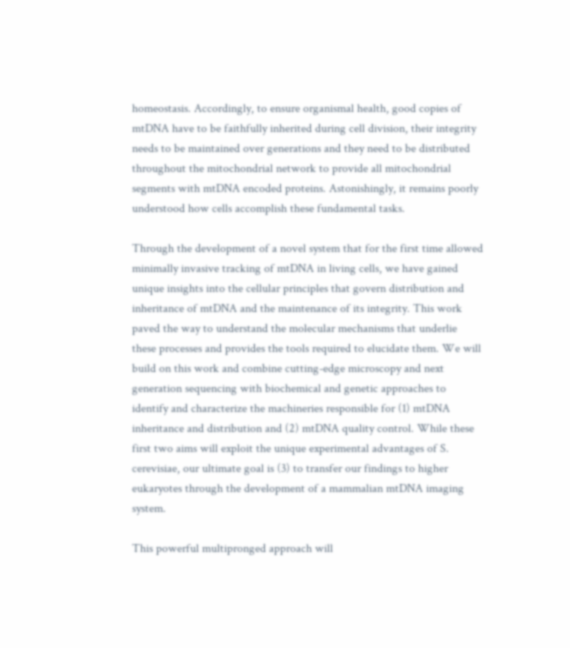homeostasis. Accordingly, to ensure organismal health, good copies of mtDNA have to be faithfully inherited during cell division, their integrity needs to be maintained over generations and they need to be distributed throughout the mitochondrial network to provide all mitochondrial segments with mtDNA encoded proteins. Astonishingly, it remains poorly understood how cells accomplish these fundamental tasks.

Through the development of a novel system that for the first time allowed minimally invasive tracking of mtDNA in living cells, we have gained unique insights into the cellular principles that govern distribution and inheritance of mtDNA and the maintenance of its integrity. This work paved the way to understand the molecular mechanisms that underlie these processes and provides the tools required to elucidate them. We will build on this work and combine cutting-edge microscopy and next generation sequencing with biochemical and genetic approaches to identify and characterize the machineries responsible for (1) mtDNA inheritance and distribution and (2) mtDNA quality control. While these first two aims will exploit the unique experimental advantages of S. cerevisiae, our ultimate goal is (3) to transfer our findings to higher eukaryotes through the development of a mammalian mtDNA imaging system.

This powerful multipronged approach will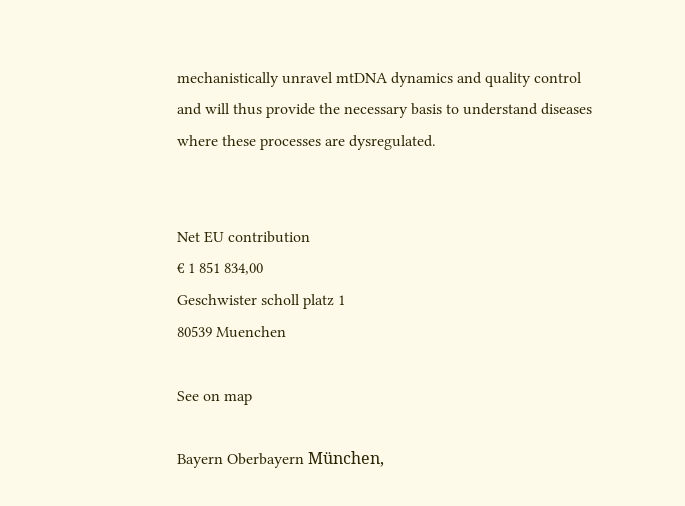mechanistically unravel mtDNA dynamics and quality control and will thus provide the necessary basis to understand diseases where these processes are dysregulated.


Net EU contribution
€ 1 851 834,00
Geschwister scholl platz 1
80539 Muenchen

See on map

Bayern Oberbayern München,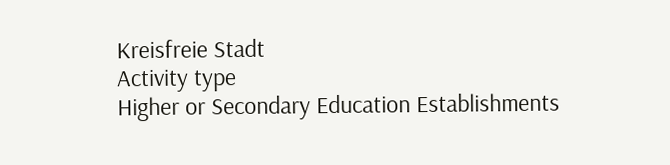Kreisfreie Stadt
Activity type
Higher or Secondary Education Establishments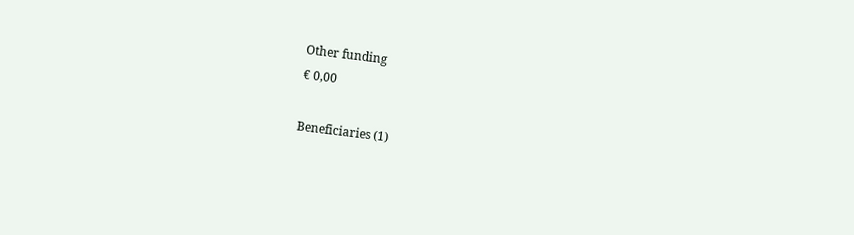Other funding
€ 0,00

Beneficiaries (1)